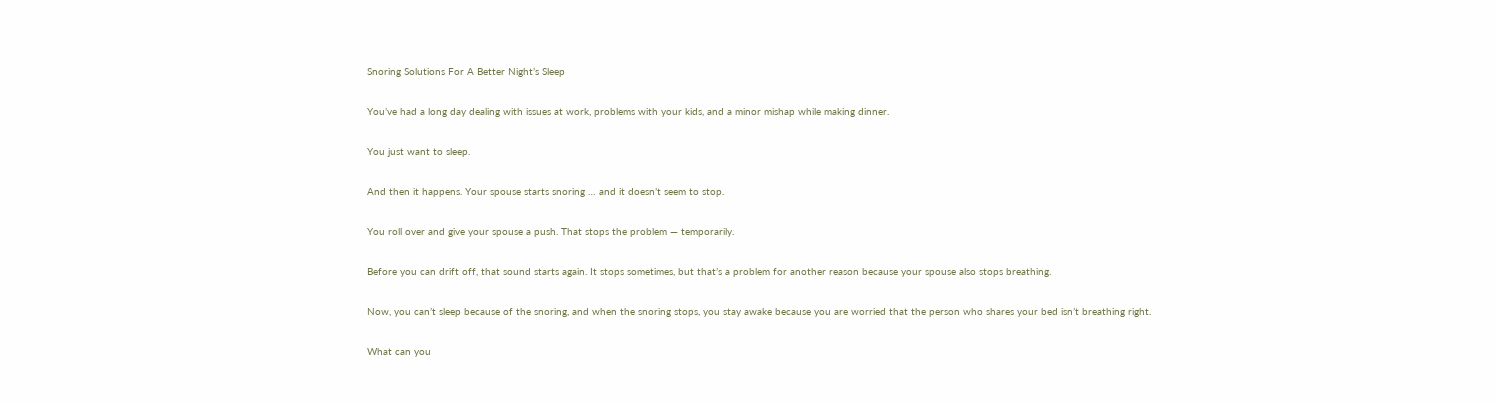Snoring Solutions For A Better Night’s Sleep

You’ve had a long day dealing with issues at work, problems with your kids, and a minor mishap while making dinner.

You just want to sleep.

And then it happens. Your spouse starts snoring … and it doesn’t seem to stop.

You roll over and give your spouse a push. That stops the problem — temporarily.

Before you can drift off, that sound starts again. It stops sometimes, but that’s a problem for another reason because your spouse also stops breathing.

Now, you can’t sleep because of the snoring, and when the snoring stops, you stay awake because you are worried that the person who shares your bed isn’t breathing right.

What can you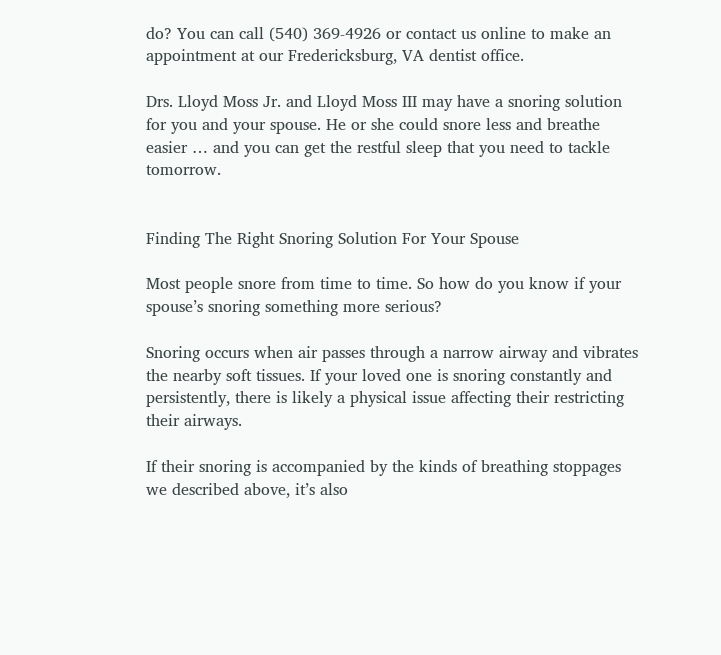do? You can call (540) 369-4926 or contact us online to make an appointment at our Fredericksburg, VA dentist office.

Drs. Lloyd Moss Jr. and Lloyd Moss III may have a snoring solution for you and your spouse. He or she could snore less and breathe easier … and you can get the restful sleep that you need to tackle tomorrow.


Finding The Right Snoring Solution For Your Spouse

Most people snore from time to time. So how do you know if your spouse’s snoring something more serious?

Snoring occurs when air passes through a narrow airway and vibrates the nearby soft tissues. If your loved one is snoring constantly and persistently, there is likely a physical issue affecting their restricting their airways.

If their snoring is accompanied by the kinds of breathing stoppages we described above, it’s also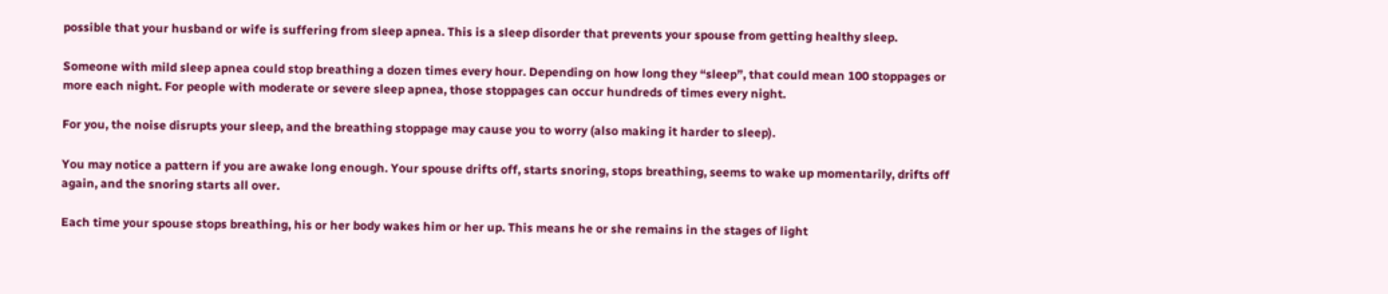possible that your husband or wife is suffering from sleep apnea. This is a sleep disorder that prevents your spouse from getting healthy sleep.

Someone with mild sleep apnea could stop breathing a dozen times every hour. Depending on how long they “sleep”, that could mean 100 stoppages or more each night. For people with moderate or severe sleep apnea, those stoppages can occur hundreds of times every night.

For you, the noise disrupts your sleep, and the breathing stoppage may cause you to worry (also making it harder to sleep).

You may notice a pattern if you are awake long enough. Your spouse drifts off, starts snoring, stops breathing, seems to wake up momentarily, drifts off again, and the snoring starts all over.

Each time your spouse stops breathing, his or her body wakes him or her up. This means he or she remains in the stages of light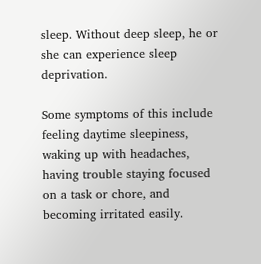sleep. Without deep sleep, he or she can experience sleep deprivation.

Some symptoms of this include feeling daytime sleepiness, waking up with headaches, having trouble staying focused on a task or chore, and becoming irritated easily.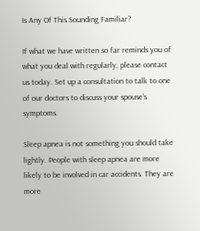Is Any Of This Sounding Familiar?

If what we have written so far reminds you of what you deal with regularly, please contact us today. Set up a consultation to talk to one of our doctors to discuss your spouse’s symptoms.

Sleep apnea is not something you should take lightly. People with sleep apnea are more likely to be involved in car accidents. They are more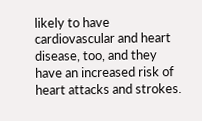likely to have cardiovascular and heart disease, too, and they have an increased risk of heart attacks and strokes.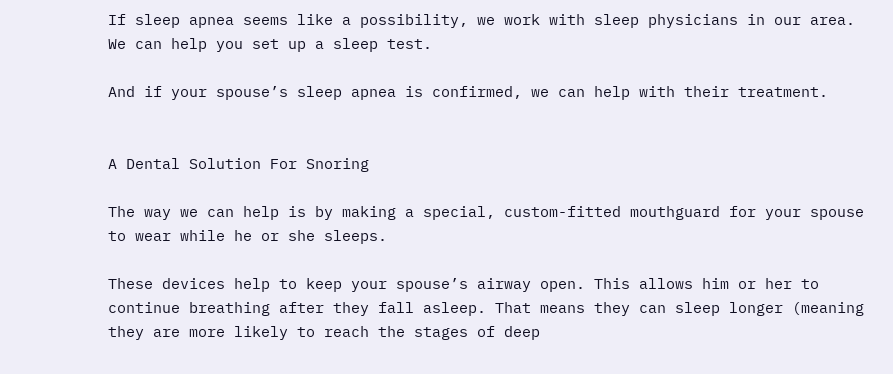If sleep apnea seems like a possibility, we work with sleep physicians in our area. We can help you set up a sleep test.

And if your spouse’s sleep apnea is confirmed, we can help with their treatment.


A Dental Solution For Snoring

The way we can help is by making a special, custom-fitted mouthguard for your spouse to wear while he or she sleeps.

These devices help to keep your spouse’s airway open. This allows him or her to continue breathing after they fall asleep. That means they can sleep longer (meaning they are more likely to reach the stages of deep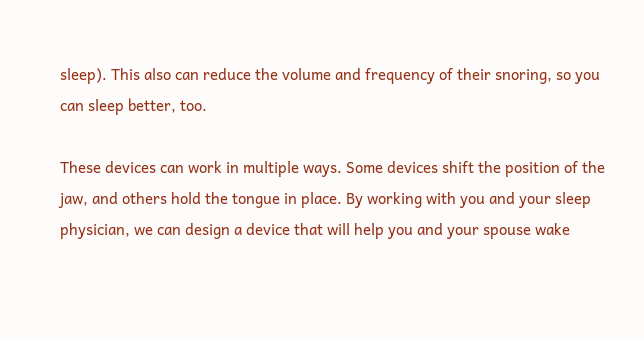sleep). This also can reduce the volume and frequency of their snoring, so you can sleep better, too.

These devices can work in multiple ways. Some devices shift the position of the jaw, and others hold the tongue in place. By working with you and your sleep physician, we can design a device that will help you and your spouse wake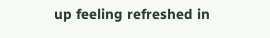up feeling refreshed in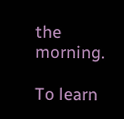the morning.

To learn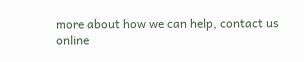more about how we can help, contact us online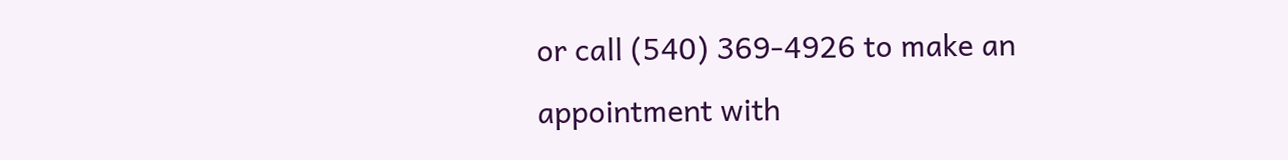or call (540) 369-4926 to make an appointment with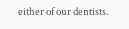either of our dentists.